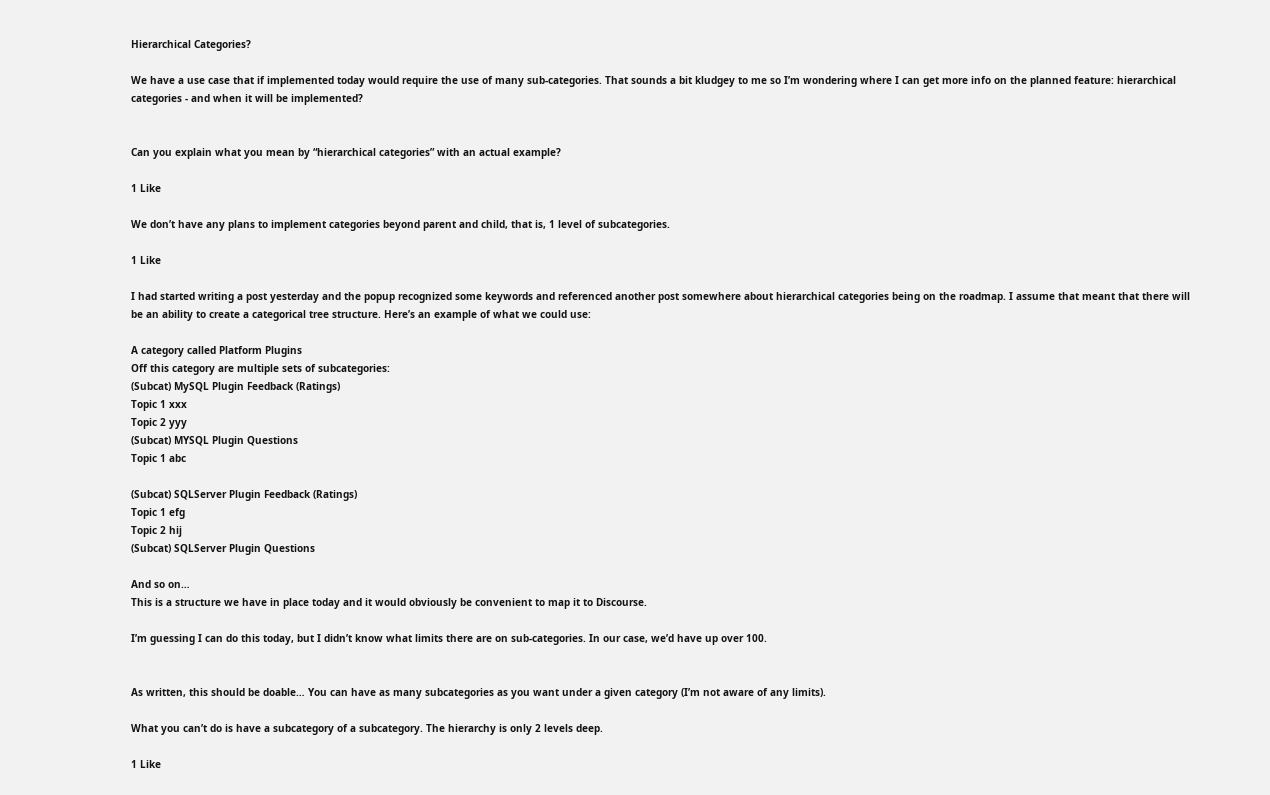Hierarchical Categories?

We have a use case that if implemented today would require the use of many sub-categories. That sounds a bit kludgey to me so I’m wondering where I can get more info on the planned feature: hierarchical categories - and when it will be implemented?


Can you explain what you mean by “hierarchical categories” with an actual example?

1 Like

We don’t have any plans to implement categories beyond parent and child, that is, 1 level of subcategories.

1 Like

I had started writing a post yesterday and the popup recognized some keywords and referenced another post somewhere about hierarchical categories being on the roadmap. I assume that meant that there will be an ability to create a categorical tree structure. Here’s an example of what we could use:

A category called Platform Plugins
Off this category are multiple sets of subcategories:
(Subcat) MySQL Plugin Feedback (Ratings)
Topic 1 xxx
Topic 2 yyy
(Subcat) MYSQL Plugin Questions
Topic 1 abc

(Subcat) SQLServer Plugin Feedback (Ratings)
Topic 1 efg
Topic 2 hij
(Subcat) SQLServer Plugin Questions

And so on…
This is a structure we have in place today and it would obviously be convenient to map it to Discourse.

I’m guessing I can do this today, but I didn’t know what limits there are on sub-categories. In our case, we’d have up over 100.


As written, this should be doable… You can have as many subcategories as you want under a given category (I’m not aware of any limits).

What you can’t do is have a subcategory of a subcategory. The hierarchy is only 2 levels deep.

1 Like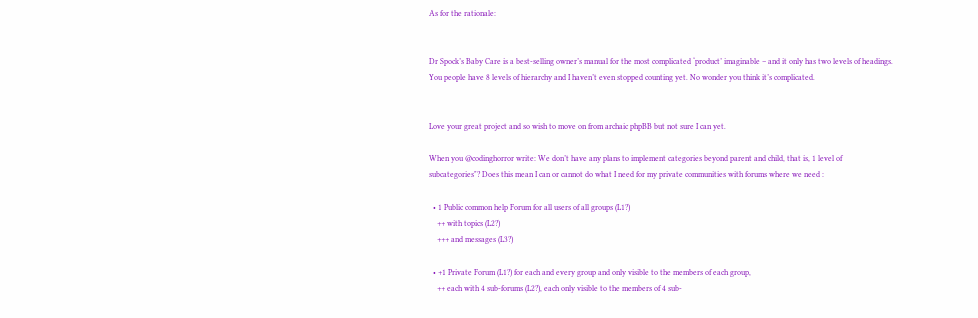As for the rationale:


Dr Spock’s Baby Care is a best-selling owner’s manual for the most complicated ‘product’ imaginable – and it only has two levels of headings. You people have 8 levels of hierarchy and I haven’t even stopped counting yet. No wonder you think it’s complicated.


Love your great project and so wish to move on from archaic phpBB but not sure I can yet.

When you @codinghorror write: We don’t have any plans to implement categories beyond parent and child, that is, 1 level of subcategories"? Does this mean I can or cannot do what I need for my private communities with forums where we need :

  • 1 Public common help Forum for all users of all groups (L1?)
    ++ with topics (L2?)
    +++ and messages (L3?)

  • +1 Private Forum (L1?) for each and every group and only visible to the members of each group,
    ++ each with 4 sub-forums (L2?), each only visible to the members of 4 sub-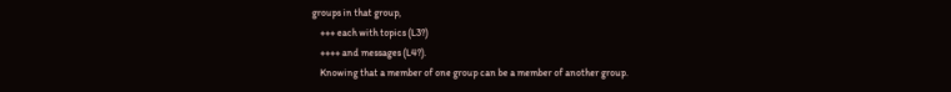groups in that group,
    +++ each with topics (L3?)
    ++++ and messages (L4?).
    Knowing that a member of one group can be a member of another group.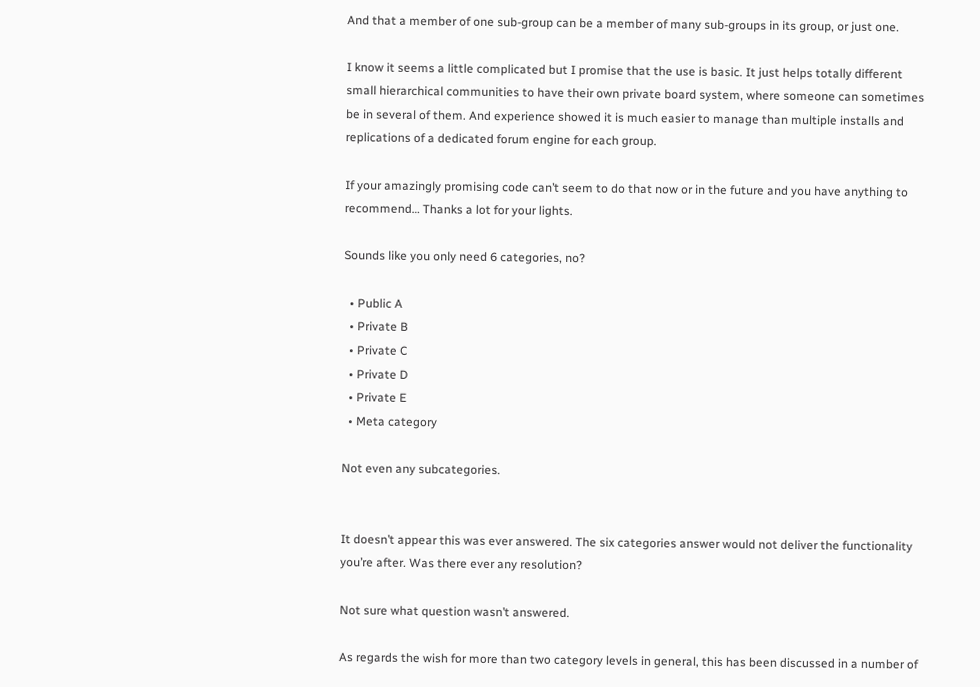And that a member of one sub-group can be a member of many sub-groups in its group, or just one.

I know it seems a little complicated but I promise that the use is basic. It just helps totally different small hierarchical communities to have their own private board system, where someone can sometimes be in several of them. And experience showed it is much easier to manage than multiple installs and replications of a dedicated forum engine for each group.

If your amazingly promising code can’t seem to do that now or in the future and you have anything to recommend… Thanks a lot for your lights.

Sounds like you only need 6 categories, no?

  • Public A
  • Private B
  • Private C
  • Private D
  • Private E
  • Meta category

Not even any subcategories.


It doesn’t appear this was ever answered. The six categories answer would not deliver the functionality you’re after. Was there ever any resolution?

Not sure what question wasn’t answered.

As regards the wish for more than two category levels in general, this has been discussed in a number of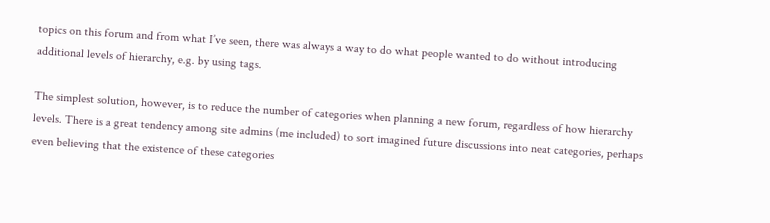topics on this forum and from what I’ve seen, there was always a way to do what people wanted to do without introducing additional levels of hierarchy, e.g. by using tags.

The simplest solution, however, is to reduce the number of categories when planning a new forum, regardless of how hierarchy levels. There is a great tendency among site admins (me included) to sort imagined future discussions into neat categories, perhaps even believing that the existence of these categories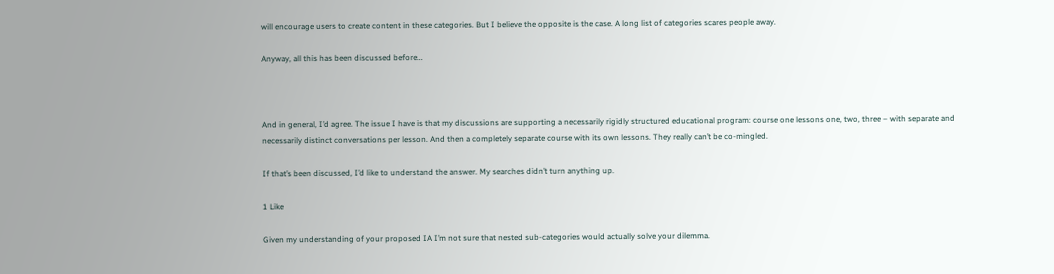will encourage users to create content in these categories. But I believe the opposite is the case. A long list of categories scares people away.

Anyway, all this has been discussed before…



And in general, I’d agree. The issue I have is that my discussions are supporting a necessarily rigidly structured educational program: course one lessons one, two, three – with separate and necessarily distinct conversations per lesson. And then a completely separate course with its own lessons. They really can’t be co-mingled.

If that’s been discussed, I’d like to understand the answer. My searches didn’t turn anything up.

1 Like

Given my understanding of your proposed IA I’m not sure that nested sub-categories would actually solve your dilemma.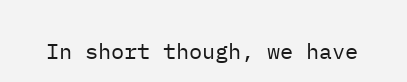In short though, we have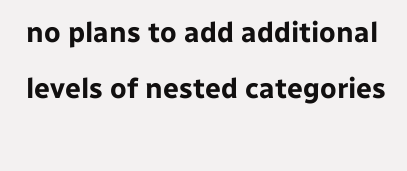no plans to add additional levels of nested categories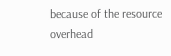because of the resource overhead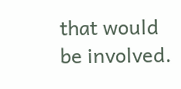that would be involved.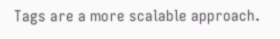Tags are a more scalable approach.